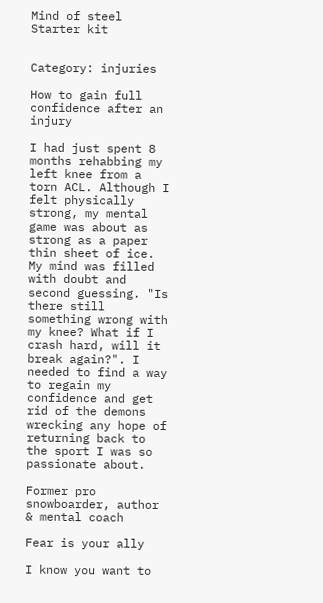Mind of steel Starter kit


Category: injuries

How to gain full confidence after an injury

I had just spent 8 months rehabbing my left knee from a torn ACL. Although I felt physically strong, my mental game was about as strong as a paper thin sheet of ice. My mind was filled with doubt and second guessing. "Is there still something wrong with my knee? What if I crash hard, will it break again?". I needed to find a way to regain my confidence and get rid of the demons wrecking any hope of returning back to the sport I was so passionate about.

Former pro snowboarder, author & mental coach

Fear is your ally

I know you want to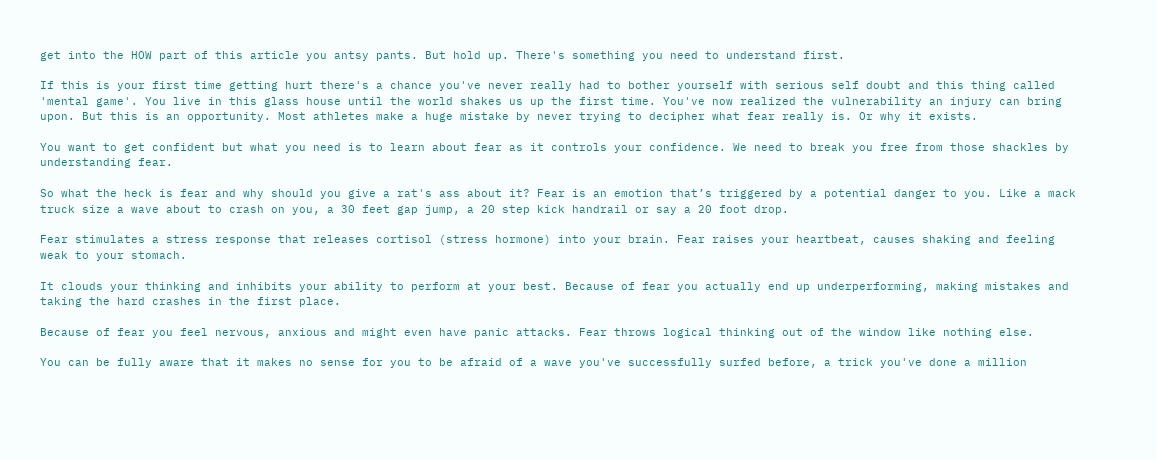get into the HOW part of this article you antsy pants. But hold up. There's something you need to understand first.

If this is your first time getting hurt there's a chance you've never really had to bother yourself with serious self doubt and this thing called 'mental game'. You live in this glass house until the world shakes us up the first time. You've now realized the vulnerability an injury can bring upon. But this is an opportunity. Most athletes make a huge mistake by never trying to decipher what fear really is. Or why it exists.

You want to get confident but what you need is to learn about fear as it controls your confidence. We need to break you free from those shackles by understanding fear.

So what the heck is fear and why should you give a rat's ass about it? Fear is an emotion that’s triggered by a potential danger to you. Like a mack truck size a wave about to crash on you, a 30 feet gap jump, a 20 step kick handrail or say a 20 foot drop.

Fear stimulates a stress response that releases cortisol (stress hormone) into your brain. Fear raises your heartbeat, causes shaking and feeling weak to your stomach.

It clouds your thinking and inhibits your ability to perform at your best. Because of fear you actually end up underperforming, making mistakes and taking the hard crashes in the first place.

Because of fear you feel nervous, anxious and might even have panic attacks. Fear throws logical thinking out of the window like nothing else.

You can be fully aware that it makes no sense for you to be afraid of a wave you've successfully surfed before, a trick you've done a million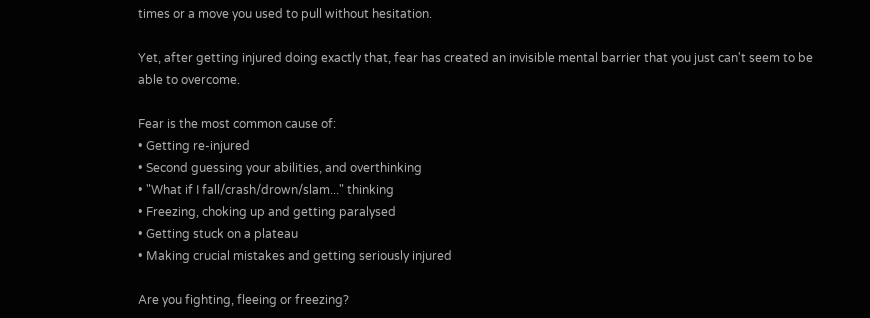times or a move you used to pull without hesitation.

Yet, after getting injured doing exactly that, fear has created an invisible mental barrier that you just can't seem to be able to overcome.

Fear is the most common cause of:
• Getting re-injured
• Second guessing your abilities, and overthinking
• "What if I fall/crash/drown/slam..." thinking
• Freezing, choking up and getting paralysed
• Getting stuck on a plateau
• Making crucial mistakes and getting seriously injured

Are you fighting, fleeing or freezing?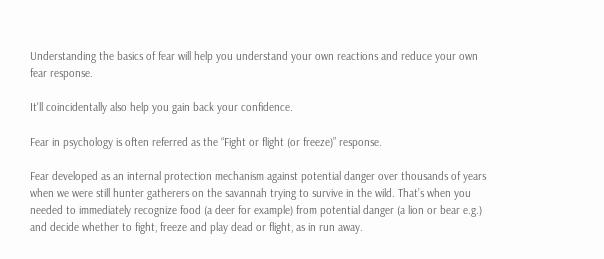Understanding the basics of fear will help you understand your own reactions and reduce your own fear response.

It'll coincidentally also help you gain back your confidence.

Fear in psychology is often referred as the “Fight or flight (or freeze)” response.

Fear developed as an internal protection mechanism against potential danger over thousands of years when we were still hunter gatherers on the savannah trying to survive in the wild. That’s when you needed to immediately recognize food (a deer for example) from potential danger (a lion or bear e.g.) and decide whether to fight, freeze and play dead or flight, as in run away.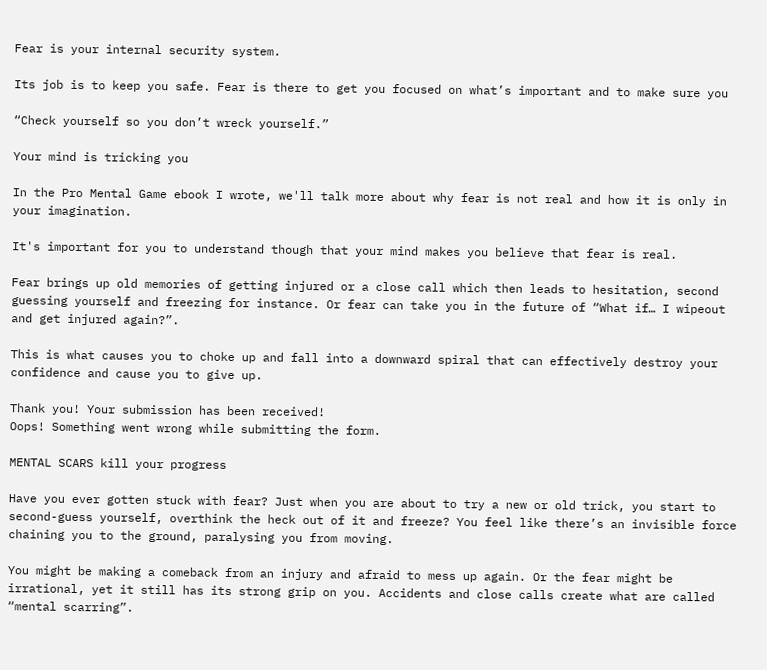Fear is your internal security system.

Its job is to keep you safe. Fear is there to get you focused on what’s important and to make sure you

“Check yourself so you don’t wreck yourself.”

Your mind is tricking you

In the Pro Mental Game ebook I wrote, we'll talk more about why fear is not real and how it is only in your imagination.

It's important for you to understand though that your mind makes you believe that fear is real.

Fear brings up old memories of getting injured or a close call which then leads to hesitation, second guessing yourself and freezing for instance. Or fear can take you in the future of “What if… I wipeout and get injured again?”.

This is what causes you to choke up and fall into a downward spiral that can effectively destroy your confidence and cause you to give up.

Thank you! Your submission has been received!
Oops! Something went wrong while submitting the form.

MENTAL SCARS kill your progress

Have you ever gotten stuck with fear? Just when you are about to try a new or old trick, you start to second-guess yourself, overthink the heck out of it and freeze? You feel like there’s an invisible force chaining you to the ground, paralysing you from moving.

You might be making a comeback from an injury and afraid to mess up again. Or the fear might be irrational, yet it still has its strong grip on you. Accidents and close calls create what are called “mental scarring”.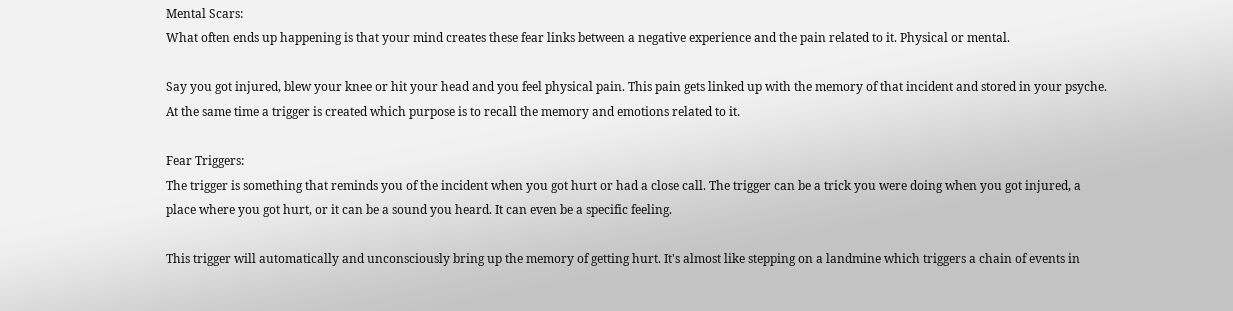Mental Scars:
What often ends up happening is that your mind creates these fear links between a negative experience and the pain related to it. Physical or mental.

Say you got injured, blew your knee or hit your head and you feel physical pain. This pain gets linked up with the memory of that incident and stored in your psyche. At the same time a trigger is created which purpose is to recall the memory and emotions related to it.

Fear Triggers:
The trigger is something that reminds you of the incident when you got hurt or had a close call. The trigger can be a trick you were doing when you got injured, a place where you got hurt, or it can be a sound you heard. It can even be a specific feeling.

This trigger will automatically and unconsciously bring up the memory of getting hurt. It's almost like stepping on a landmine which triggers a chain of events in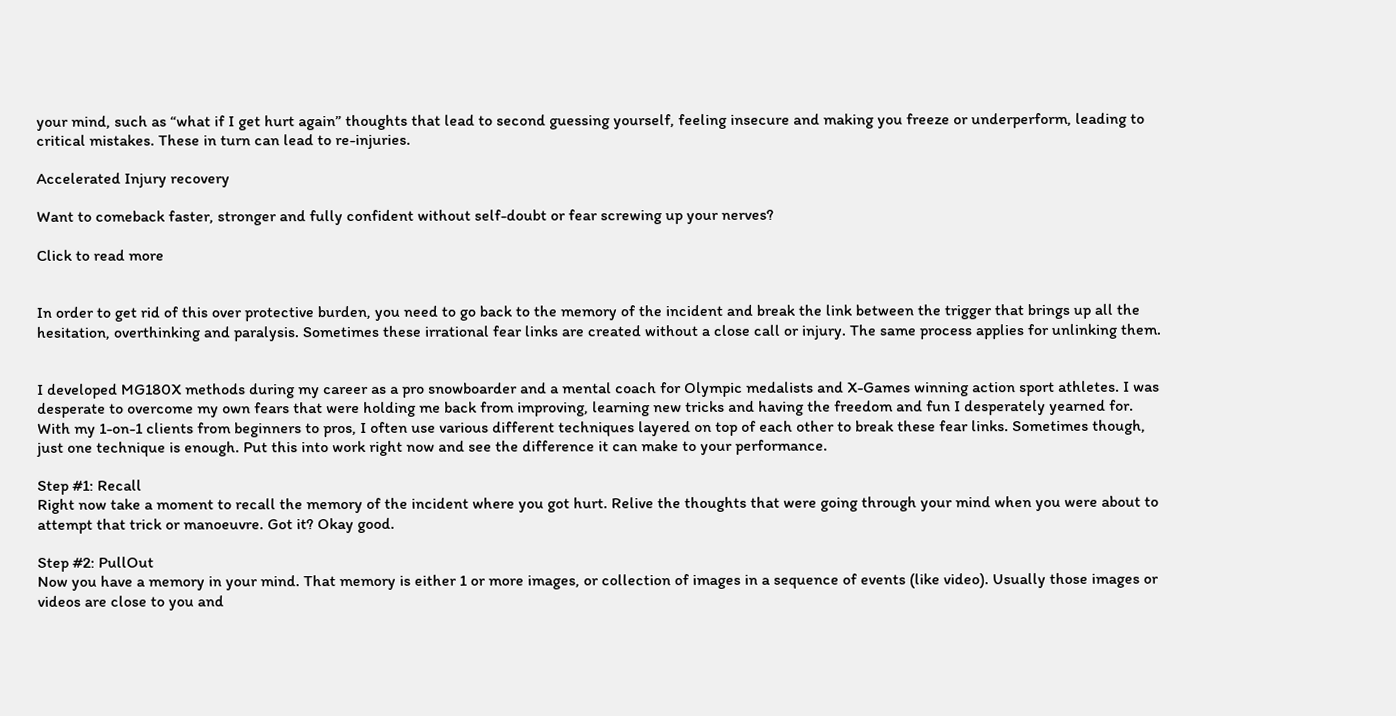your mind, such as “what if I get hurt again” thoughts that lead to second guessing yourself, feeling insecure and making you freeze or underperform, leading to critical mistakes. These in turn can lead to re-injuries.

Accelerated Injury recovery

Want to comeback faster, stronger and fully confident without self-doubt or fear screwing up your nerves?

Click to read more


In order to get rid of this over protective burden, you need to go back to the memory of the incident and break the link between the trigger that brings up all the hesitation, overthinking and paralysis. Sometimes these irrational fear links are created without a close call or injury. The same process applies for unlinking them.


I developed MG180X methods during my career as a pro snowboarder and a mental coach for Olympic medalists and X-Games winning action sport athletes. I was desperate to overcome my own fears that were holding me back from improving, learning new tricks and having the freedom and fun I desperately yearned for. With my 1-on-1 clients from beginners to pros, I often use various different techniques layered on top of each other to break these fear links. Sometimes though, just one technique is enough. Put this into work right now and see the difference it can make to your performance.

Step #1: Recall
Right now take a moment to recall the memory of the incident where you got hurt. Relive the thoughts that were going through your mind when you were about to attempt that trick or manoeuvre. Got it? Okay good.

Step #2: PullOut
Now you have a memory in your mind. That memory is either 1 or more images, or collection of images in a sequence of events (like video). Usually those images or videos are close to you and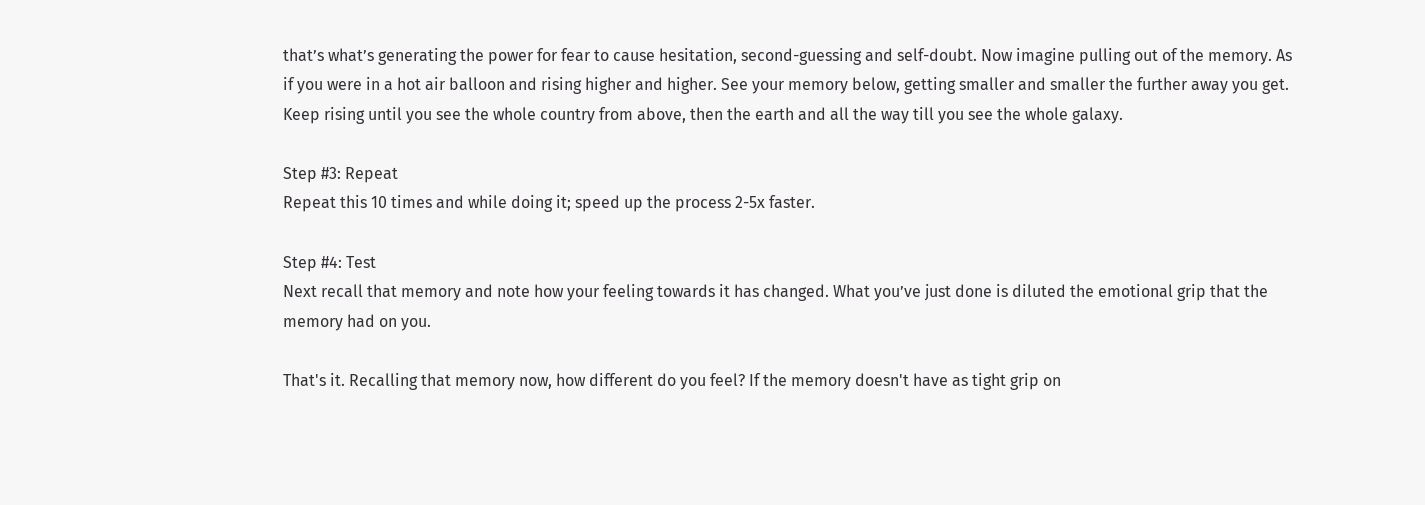that’s what’s generating the power for fear to cause hesitation, second-guessing and self-doubt. Now imagine pulling out of the memory. As if you were in a hot air balloon and rising higher and higher. See your memory below, getting smaller and smaller the further away you get. Keep rising until you see the whole country from above, then the earth and all the way till you see the whole galaxy.

Step #3: Repeat
Repeat this 10 times and while doing it; speed up the process 2-5x faster.

Step #4: Test
Next recall that memory and note how your feeling towards it has changed. What you’ve just done is diluted the emotional grip that the memory had on you.

That's it. Recalling that memory now, how different do you feel? If the memory doesn't have as tight grip on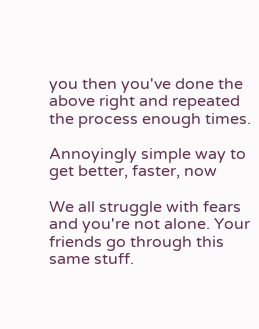you then you've done the above right and repeated the process enough times.

Annoyingly simple way to get better, faster, now

We all struggle with fears and you're not alone. Your friends go through this same stuff.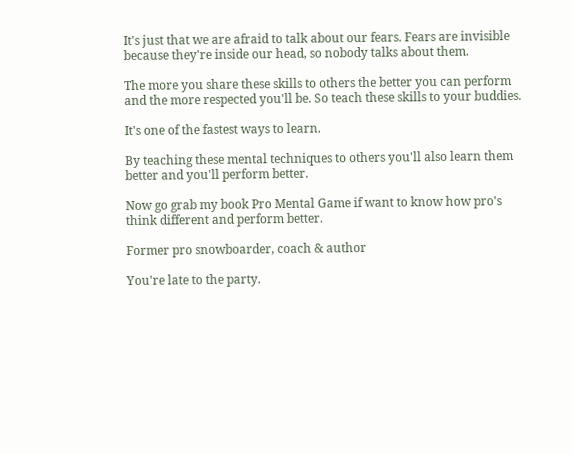It's just that we are afraid to talk about our fears. Fears are invisible because they're inside our head, so nobody talks about them.

The more you share these skills to others the better you can perform and the more respected you'll be. So teach these skills to your buddies.

It's one of the fastest ways to learn.

By teaching these mental techniques to others you'll also learn them better and you'll perform better.

Now go grab my book Pro Mental Game if want to know how pro's think different and perform better.

Former pro snowboarder, coach & author

You're late to the party.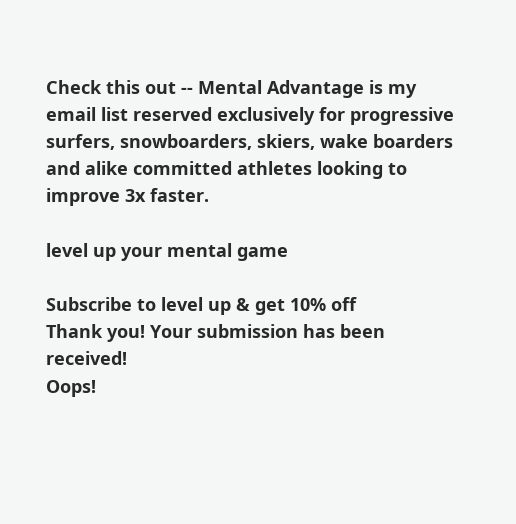Check this out -- Mental Advantage is my email list reserved exclusively for progressive surfers, snowboarders, skiers, wake boarders and alike committed athletes looking to improve 3x faster.

level up your mental game

Subscribe to level up & get 10% off
Thank you! Your submission has been received!
Oops!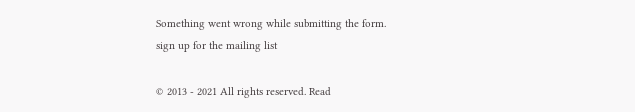Something went wrong while submitting the form.
sign up for the mailing list

© 2013 - 2021 All rights reserved. Read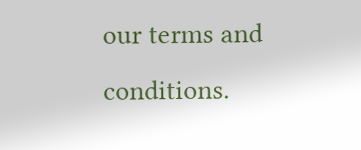our terms and conditions.